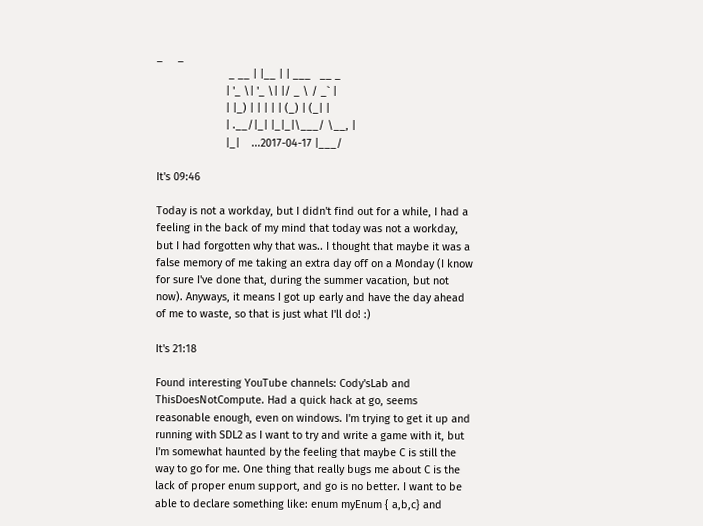_     _
                        _ __ | |__ | | ___   __ _
                       | '_ \| '_ \| |/ _ \ / _` |
                       | |_) | | | | | (_) | (_| |
                       | .__/|_| |_|_|\___/ \__, |
                       |_|    ...2017-04-17 |___/

It's 09:46

Today is not a workday, but I didn't find out for a while, I had a feeling in the back of my mind that today was not a workday, but I had forgotten why that was.. I thought that maybe it was a false memory of me taking an extra day off on a Monday (I know for sure I've done that, during the summer vacation, but not now). Anyways, it means I got up early and have the day ahead of me to waste, so that is just what I'll do! :)

It's 21:18

Found interesting YouTube channels: Cody'sLab and ThisDoesNotCompute. Had a quick hack at go, seems reasonable enough, even on windows. I'm trying to get it up and running with SDL2 as I want to try and write a game with it, but I'm somewhat haunted by the feeling that maybe C is still the way to go for me. One thing that really bugs me about C is the lack of proper enum support, and go is no better. I want to be able to declare something like: enum myEnum { a,b,c} and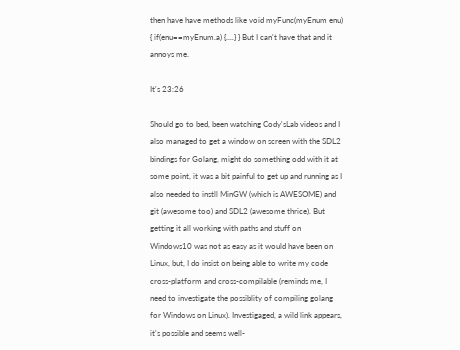then have have methods like void myFunc(myEnum enu) { if(enu==myEnum.a) {....} } But I can't have that and it annoys me.

It's 23:26

Should go to bed, been watching Cody'sLab videos and I also managed to get a window on screen with the SDL2 bindings for Golang, might do something odd with it at some point, it was a bit painful to get up and running as I also needed to instll MinGW (which is AWESOME) and git (awesome too) and SDL2 (awesome thrice). But getting it all working with paths and stuff on Windows10 was not as easy as it would have been on Linux, but, I do insist on being able to write my code cross-platform and cross-compilable (reminds me, I need to investigate the possiblity of compiling golang for Windows on Linux). Investigaged, a wild link appears, it's possible and seems well-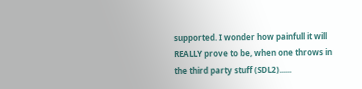supported. I wonder how painfull it will REALLY prove to be, when one throws in the third party stuff (SDL2)......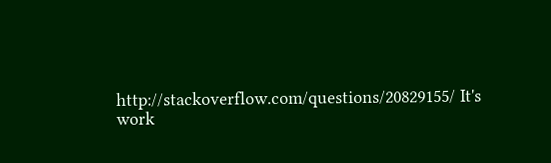http://stackoverflow.com/questions/20829155/ It's work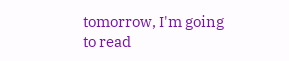tomorrow, I'm going to read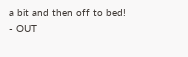a bit and then off to bed! - OUT